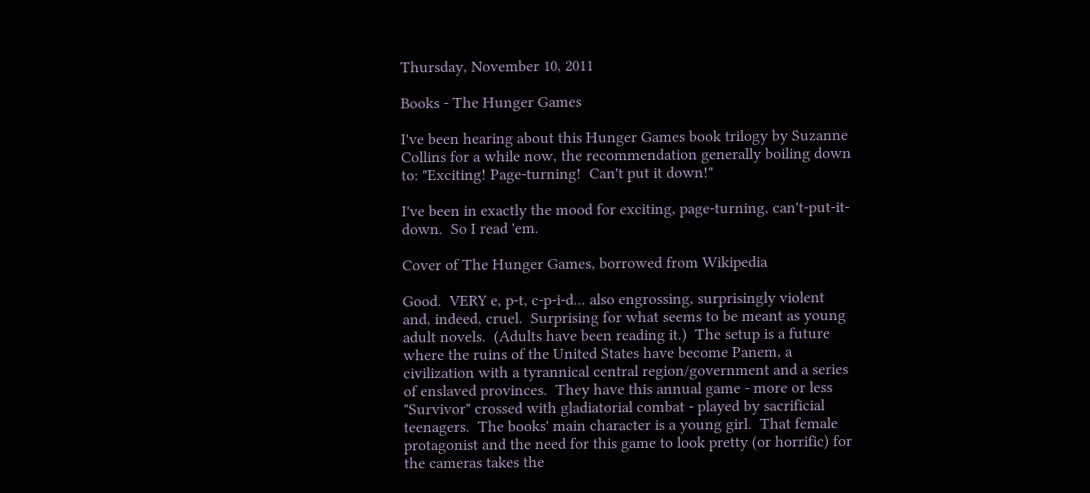Thursday, November 10, 2011

Books - The Hunger Games

I've been hearing about this Hunger Games book trilogy by Suzanne Collins for a while now, the recommendation generally boiling down to: "Exciting! Page-turning!  Can't put it down!"

I've been in exactly the mood for exciting, page-turning, can't-put-it-down.  So I read 'em.

Cover of The Hunger Games, borrowed from Wikipedia

Good.  VERY e, p-t, c-p-i-d... also engrossing, surprisingly violent and, indeed, cruel.  Surprising for what seems to be meant as young adult novels.  (Adults have been reading it.)  The setup is a future where the ruins of the United States have become Panem, a civilization with a tyrannical central region/government and a series of enslaved provinces.  They have this annual game - more or less "Survivor" crossed with gladiatorial combat - played by sacrificial teenagers.  The books' main character is a young girl.  That female protagonist and the need for this game to look pretty (or horrific) for the cameras takes the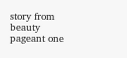story from beauty pageant one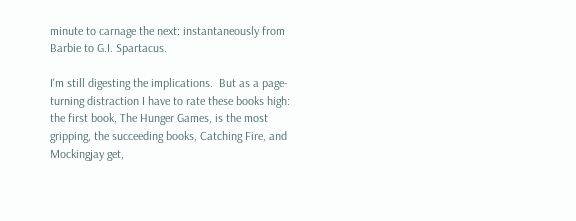minute to carnage the next: instantaneously from Barbie to G.I. Spartacus.

I'm still digesting the implications.  But as a page-turning distraction I have to rate these books high: the first book, The Hunger Games, is the most gripping, the succeeding books, Catching Fire, and Mockingjay get,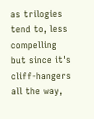as trilogies tend to, less compelling but since it's cliff-hangers all the way,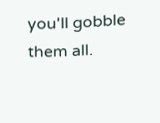you'll gobble them all.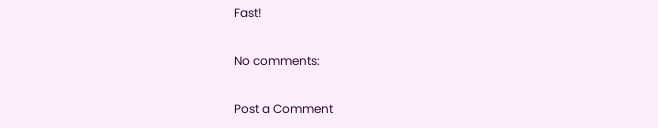Fast!

No comments:

Post a Comment